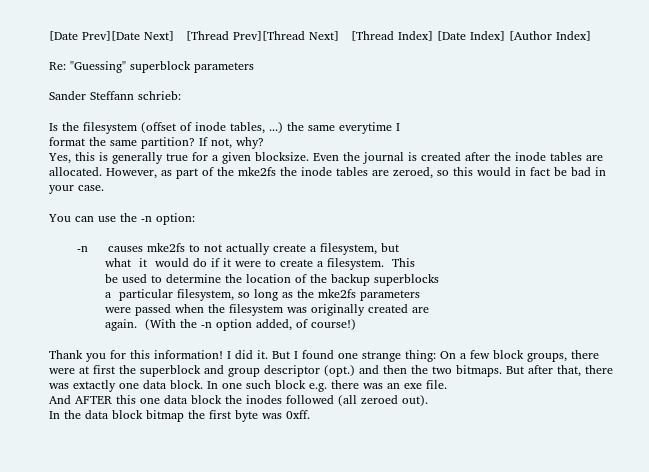[Date Prev][Date Next]   [Thread Prev][Thread Next]   [Thread Index] [Date Index] [Author Index]

Re: "Guessing" superblock parameters

Sander Steffann schrieb:

Is the filesystem (offset of inode tables, ...) the same everytime I
format the same partition? If not, why?
Yes, this is generally true for a given blocksize. Even the journal is created after the inode tables are allocated. However, as part of the mke2fs the inode tables are zeroed, so this would in fact be bad in your case.

You can use the -n option:

       -n     causes mke2fs to not actually create a filesystem, but
              what  it  would do if it were to create a filesystem.  This
              be used to determine the location of the backup superblocks
              a  particular filesystem, so long as the mke2fs parameters
              were passed when the filesystem was originally created are
              again.  (With the -n option added, of course!)

Thank you for this information! I did it. But I found one strange thing: On a few block groups, there were at first the superblock and group descriptor (opt.) and then the two bitmaps. But after that, there was extactly one data block. In one such block e.g. there was an exe file.
And AFTER this one data block the inodes followed (all zeroed out).
In the data block bitmap the first byte was 0xff.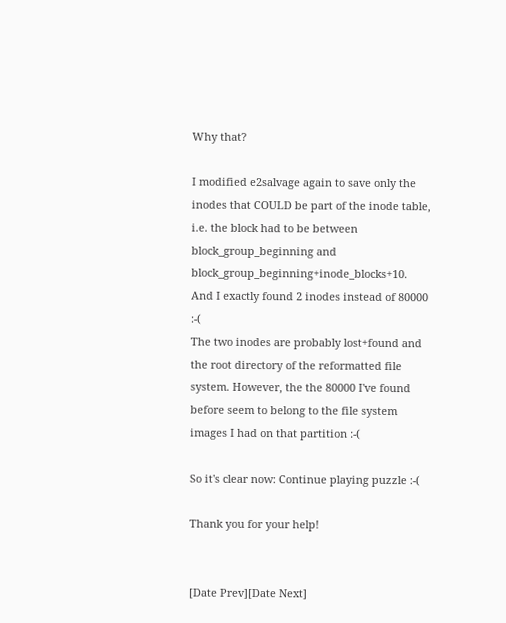Why that?

I modified e2salvage again to save only the inodes that COULD be part of the inode table, i.e. the block had to be between block_group_beginning and block_group_beginning+inode_blocks+10.
And I exactly found 2 inodes instead of 80000 :-(
The two inodes are probably lost+found and the root directory of the reformatted file system. However, the the 80000 I've found before seem to belong to the file system images I had on that partition :-(

So it's clear now: Continue playing puzzle :-(

Thank you for your help!


[Date Prev][Date Next]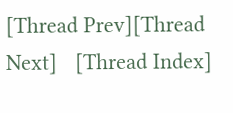[Thread Prev][Thread Next]   [Thread Index]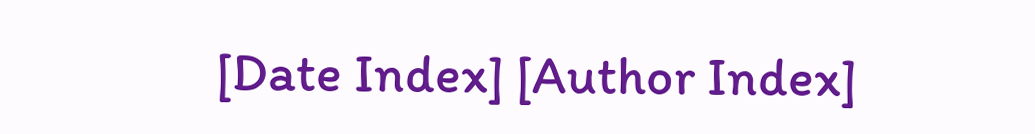[Date Index] [Author Index]